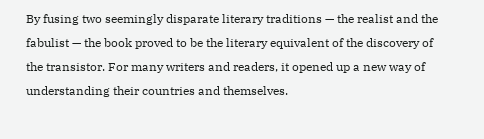By fusing two seemingly disparate literary traditions — the realist and the fabulist — the book proved to be the literary equivalent of the discovery of the transistor. For many writers and readers, it opened up a new way of understanding their countries and themselves.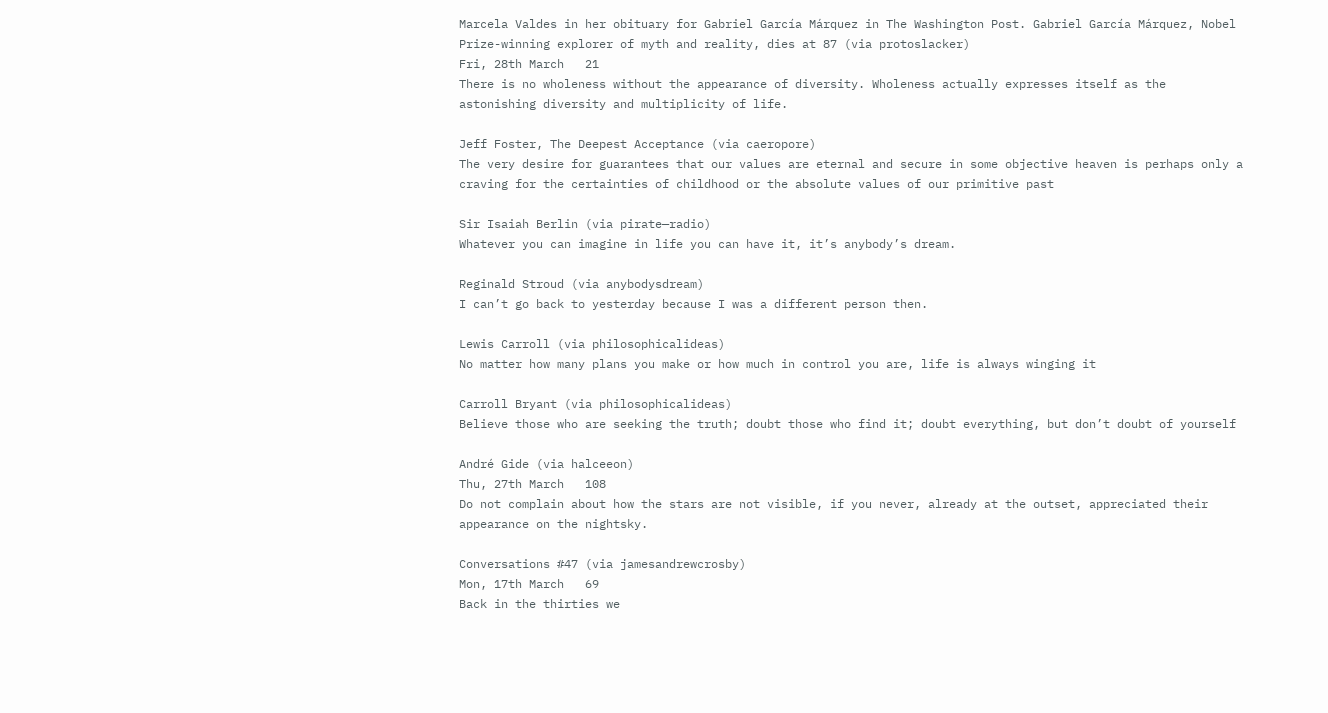Marcela Valdes in her obituary for Gabriel García Márquez in The Washington Post. Gabriel García Márquez, Nobel Prize-winning explorer of myth and reality, dies at 87 (via protoslacker)
Fri, 28th March   21
There is no wholeness without the appearance of diversity. Wholeness actually expresses itself as the astonishing diversity and multiplicity of life.

Jeff Foster, The Deepest Acceptance (via caeropore)
The very desire for guarantees that our values are eternal and secure in some objective heaven is perhaps only a craving for the certainties of childhood or the absolute values of our primitive past

Sir Isaiah Berlin (via pirate—radio)
Whatever you can imagine in life you can have it, it’s anybody’s dream.

Reginald Stroud (via anybodysdream)
I can’t go back to yesterday because I was a different person then.

Lewis Carroll (via philosophicalideas)
No matter how many plans you make or how much in control you are, life is always winging it

Carroll Bryant (via philosophicalideas)
Believe those who are seeking the truth; doubt those who find it; doubt everything, but don’t doubt of yourself

André Gide (via halceeon)
Thu, 27th March   108
Do not complain about how the stars are not visible, if you never, already at the outset, appreciated their appearance on the nightsky.

Conversations #47 (via jamesandrewcrosby)
Mon, 17th March   69
Back in the thirties we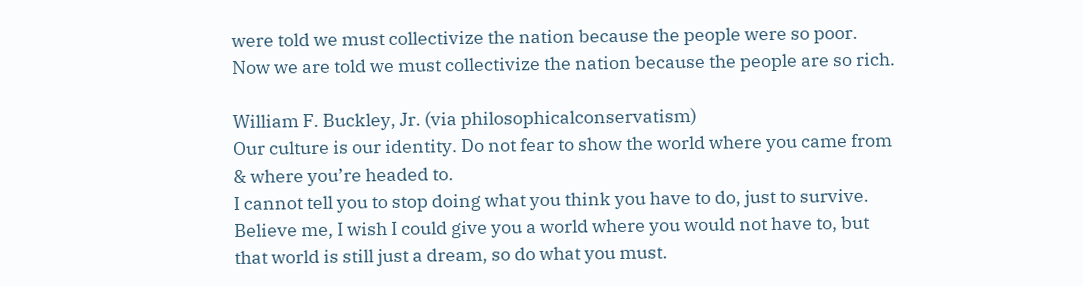were told we must collectivize the nation because the people were so poor. Now we are told we must collectivize the nation because the people are so rich.

William F. Buckley, Jr. (via philosophicalconservatism)
Our culture is our identity. Do not fear to show the world where you came from & where you’re headed to.
I cannot tell you to stop doing what you think you have to do, just to survive. Believe me, I wish I could give you a world where you would not have to, but that world is still just a dream, so do what you must.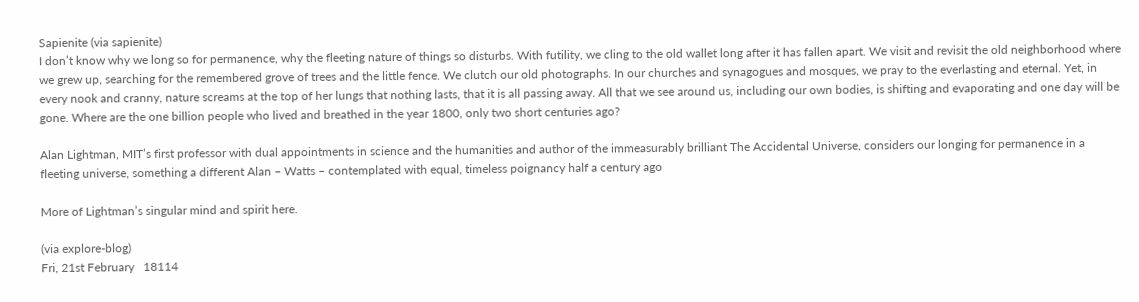Sapienite (via sapienite)
I don’t know why we long so for permanence, why the fleeting nature of things so disturbs. With futility, we cling to the old wallet long after it has fallen apart. We visit and revisit the old neighborhood where we grew up, searching for the remembered grove of trees and the little fence. We clutch our old photographs. In our churches and synagogues and mosques, we pray to the everlasting and eternal. Yet, in every nook and cranny, nature screams at the top of her lungs that nothing lasts, that it is all passing away. All that we see around us, including our own bodies, is shifting and evaporating and one day will be gone. Where are the one billion people who lived and breathed in the year 1800, only two short centuries ago?

Alan Lightman, MIT’s first professor with dual appointments in science and the humanities and author of the immeasurably brilliant The Accidental Universe, considers our longing for permanence in a fleeting universe, something a different Alan – Watts – contemplated with equal, timeless poignancy half a century ago

More of Lightman’s singular mind and spirit here.

(via explore-blog)
Fri, 21st February   18114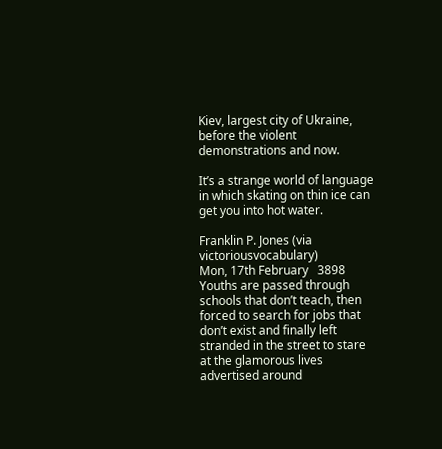Kiev, largest city of Ukraine, before the violent demonstrations and now.

It’s a strange world of language in which skating on thin ice can get you into hot water.

Franklin P. Jones (via victoriousvocabulary)
Mon, 17th February   3898
Youths are passed through schools that don’t teach, then forced to search for jobs that don’t exist and finally left stranded in the street to stare at the glamorous lives advertised around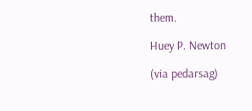them.

Huey P. Newton

(via pedarsag)